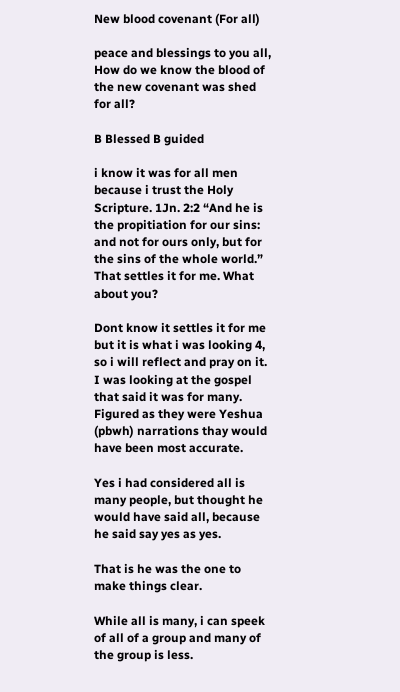New blood covenant (For all)

peace and blessings to you all,
How do we know the blood of the new covenant was shed for all?

B Blessed B guided

i know it was for all men because i trust the Holy Scripture. 1Jn. 2:2 “And he is the propitiation for our sins: and not for ours only, but for the sins of the whole world.” That settles it for me. What about you?

Dont know it settles it for me but it is what i was looking 4, so i will reflect and pray on it.
I was looking at the gospel that said it was for many. Figured as they were Yeshua (pbwh) narrations thay would have been most accurate.

Yes i had considered all is many people, but thought he would have said all, because he said say yes as yes.

That is he was the one to make things clear.

While all is many, i can speek of all of a group and many of the group is less.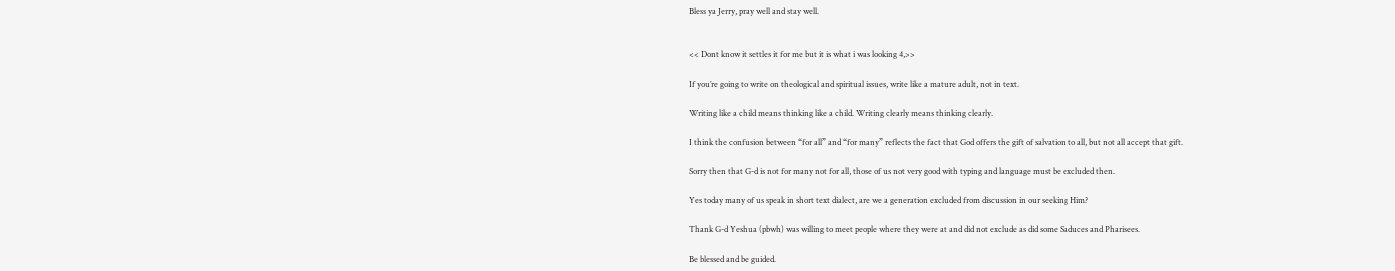Bless ya Jerry, pray well and stay well.


<< Dont know it settles it for me but it is what i was looking 4,>>

If you’re going to write on theological and spiritual issues, write like a mature adult, not in text.

Writing like a child means thinking like a child. Writing clearly means thinking clearly.

I think the confusion between “for all” and “for many” reflects the fact that God offers the gift of salvation to all, but not all accept that gift.

Sorry then that G-d is not for many not for all, those of us not very good with typing and language must be excluded then.

Yes today many of us speak in short text dialect, are we a generation excluded from discussion in our seeking Him?

Thank G-d Yeshua (pbwh) was willing to meet people where they were at and did not exclude as did some Saduces and Pharisees.

Be blessed and be guided.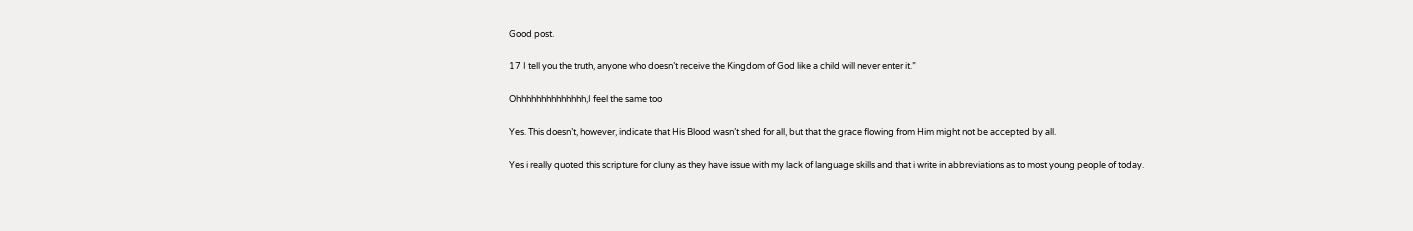Good post.

17 I tell you the truth, anyone who doesn’t receive the Kingdom of God like a child will never enter it.”

Ohhhhhhhhhhhhhh,I feel the same too

Yes. This doesn’t, however, indicate that His Blood wasn’t shed for all, but that the grace flowing from Him might not be accepted by all.

Yes i really quoted this scripture for cluny as they have issue with my lack of language skills and that i write in abbreviations as to most young people of today.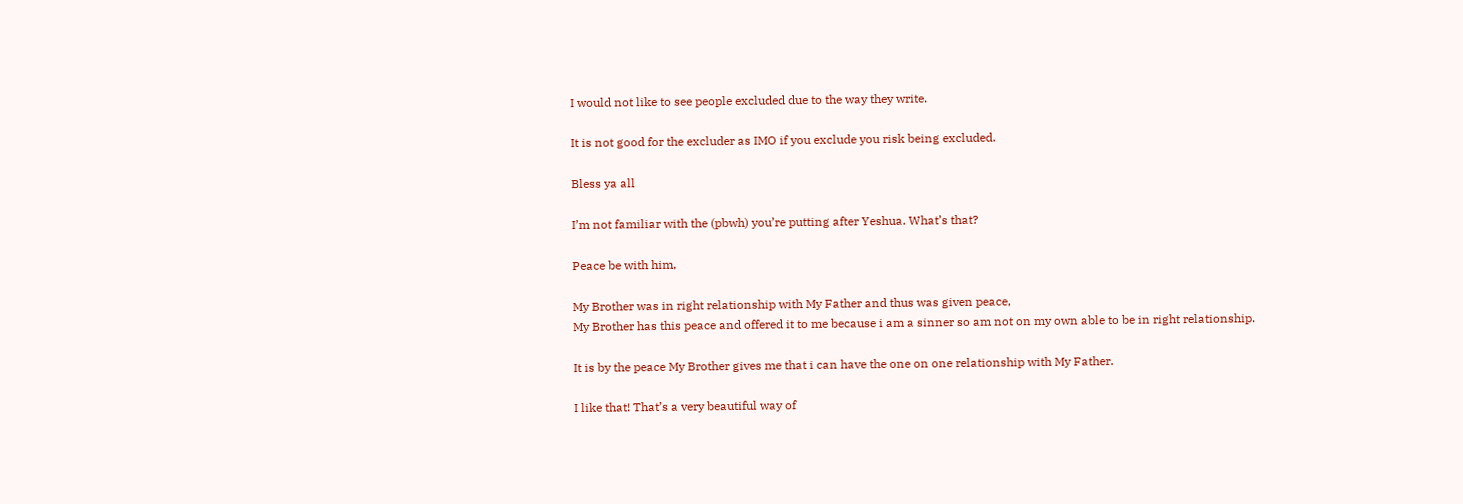I would not like to see people excluded due to the way they write.

It is not good for the excluder as IMO if you exclude you risk being excluded.

Bless ya all

I’m not familiar with the (pbwh) you’re putting after Yeshua. What’s that?

Peace be with him,

My Brother was in right relationship with My Father and thus was given peace,
My Brother has this peace and offered it to me because i am a sinner so am not on my own able to be in right relationship.

It is by the peace My Brother gives me that i can have the one on one relationship with My Father.

I like that! That’s a very beautiful way of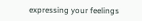expressing your feelings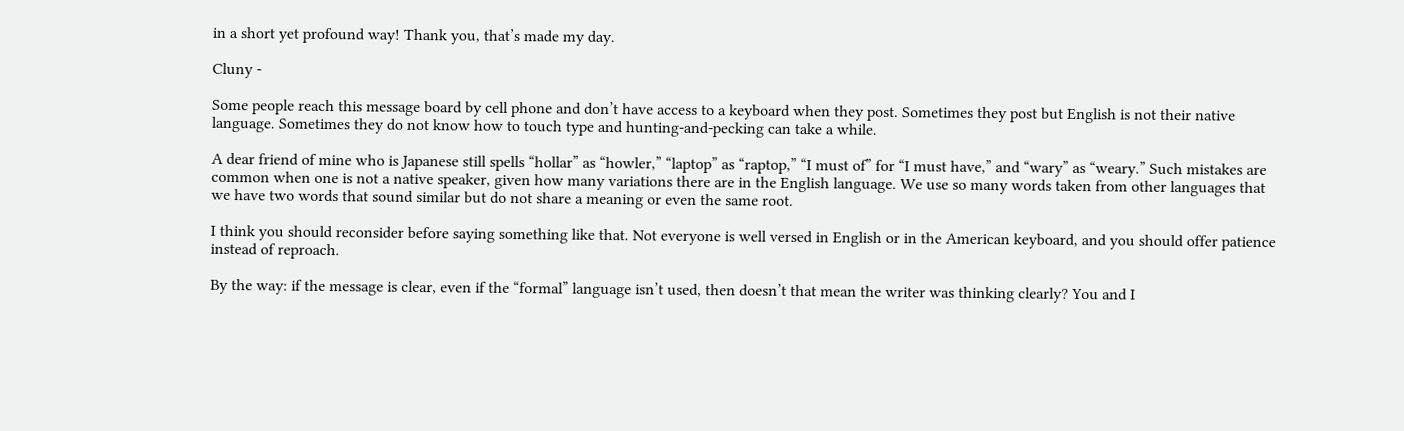in a short yet profound way! Thank you, that’s made my day.

Cluny -

Some people reach this message board by cell phone and don’t have access to a keyboard when they post. Sometimes they post but English is not their native language. Sometimes they do not know how to touch type and hunting-and-pecking can take a while.

A dear friend of mine who is Japanese still spells “hollar” as “howler,” “laptop” as “raptop,” “I must of” for “I must have,” and “wary” as “weary.” Such mistakes are common when one is not a native speaker, given how many variations there are in the English language. We use so many words taken from other languages that we have two words that sound similar but do not share a meaning or even the same root.

I think you should reconsider before saying something like that. Not everyone is well versed in English or in the American keyboard, and you should offer patience instead of reproach.

By the way: if the message is clear, even if the “formal” language isn’t used, then doesn’t that mean the writer was thinking clearly? You and I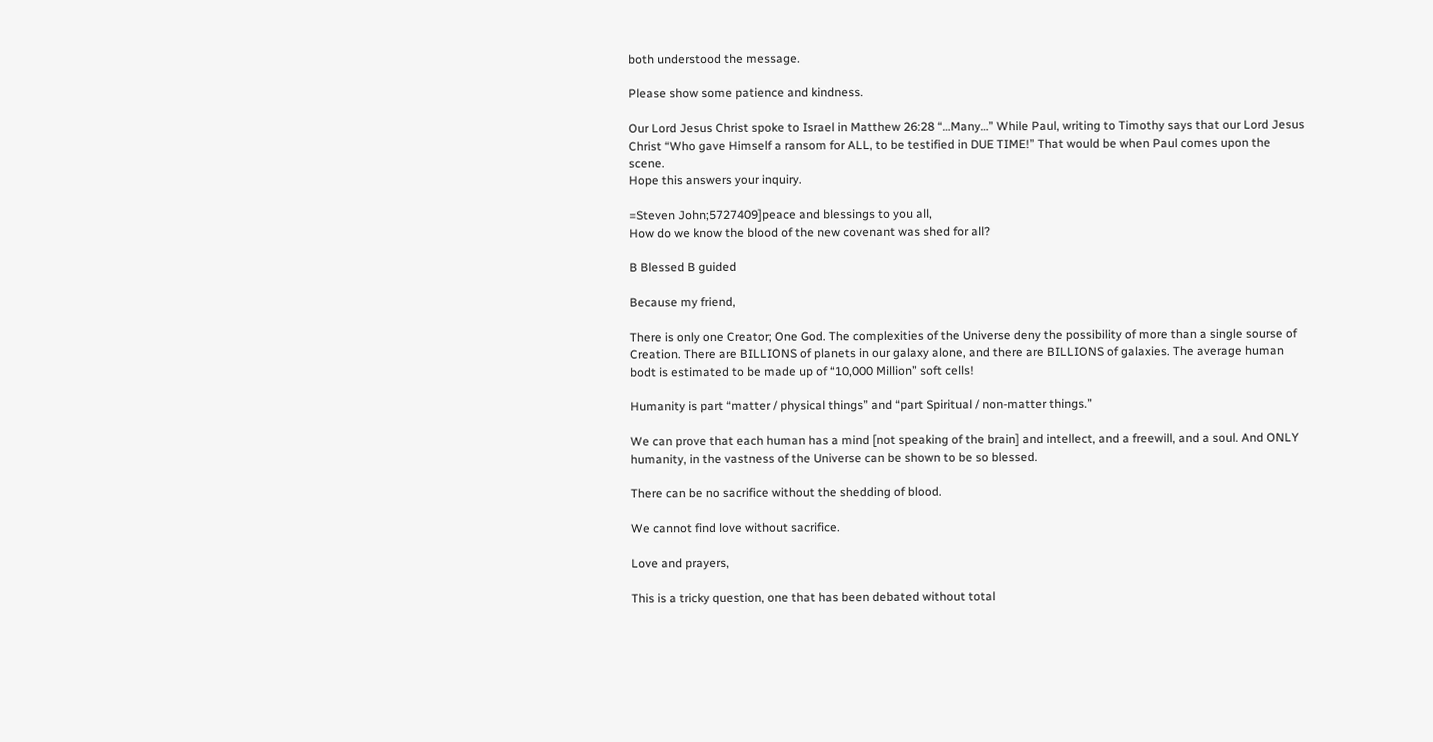both understood the message.

Please show some patience and kindness.

Our Lord Jesus Christ spoke to Israel in Matthew 26:28 “…Many…” While Paul, writing to Timothy says that our Lord Jesus Christ “Who gave Himself a ransom for ALL, to be testified in DUE TIME!” That would be when Paul comes upon the scene.
Hope this answers your inquiry.

=Steven John;5727409]peace and blessings to you all,
How do we know the blood of the new covenant was shed for all?

B Blessed B guided

Because my friend,

There is only one Creator; One God. The complexities of the Universe deny the possibility of more than a single sourse of Creation. There are BILLIONS of planets in our galaxy alone, and there are BILLIONS of galaxies. The average human bodt is estimated to be made up of “10,000 Million” soft cells!

Humanity is part “matter / physical things” and “part Spiritual / non-matter things.”

We can prove that each human has a mind [not speaking of the brain] and intellect, and a freewill, and a soul. And ONLY humanity, in the vastness of the Universe can be shown to be so blessed.

There can be no sacrifice without the shedding of blood.

We cannot find love without sacrifice.

Love and prayers,

This is a tricky question, one that has been debated without total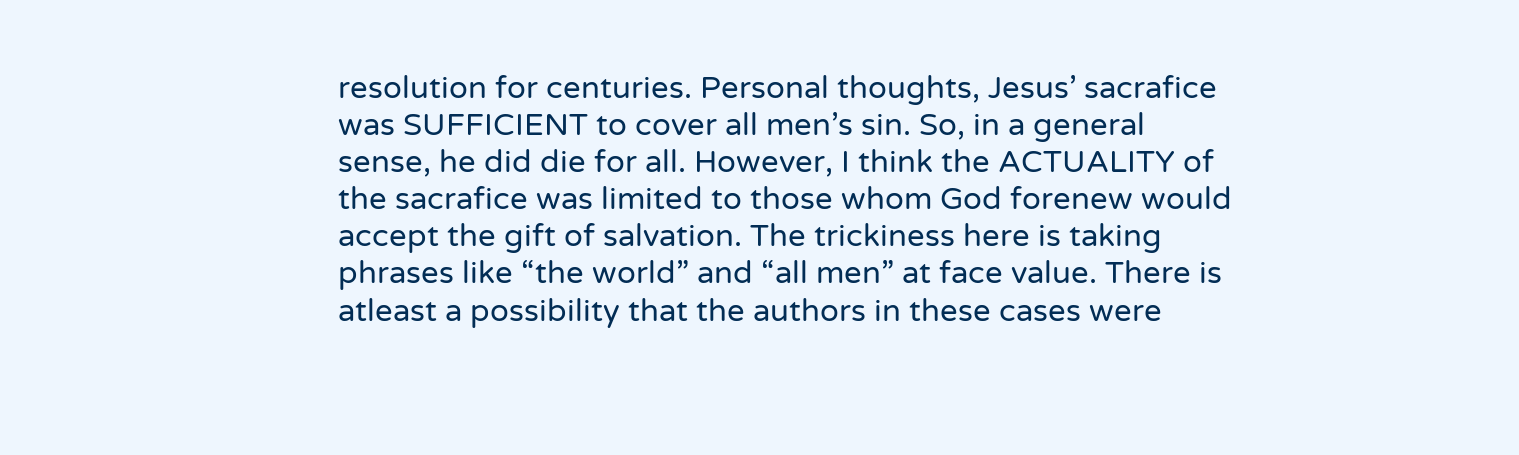resolution for centuries. Personal thoughts, Jesus’ sacrafice was SUFFICIENT to cover all men’s sin. So, in a general sense, he did die for all. However, I think the ACTUALITY of the sacrafice was limited to those whom God forenew would accept the gift of salvation. The trickiness here is taking phrases like “the world” and “all men” at face value. There is atleast a possibility that the authors in these cases were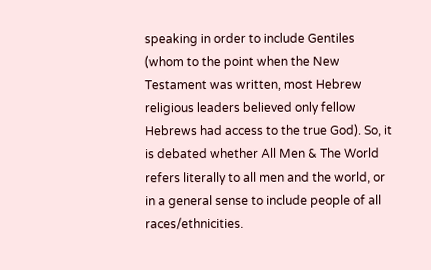speaking in order to include Gentiles (whom to the point when the New Testament was written, most Hebrew religious leaders believed only fellow Hebrews had access to the true God). So, it is debated whether All Men & The World refers literally to all men and the world, or in a general sense to include people of all races/ethnicities.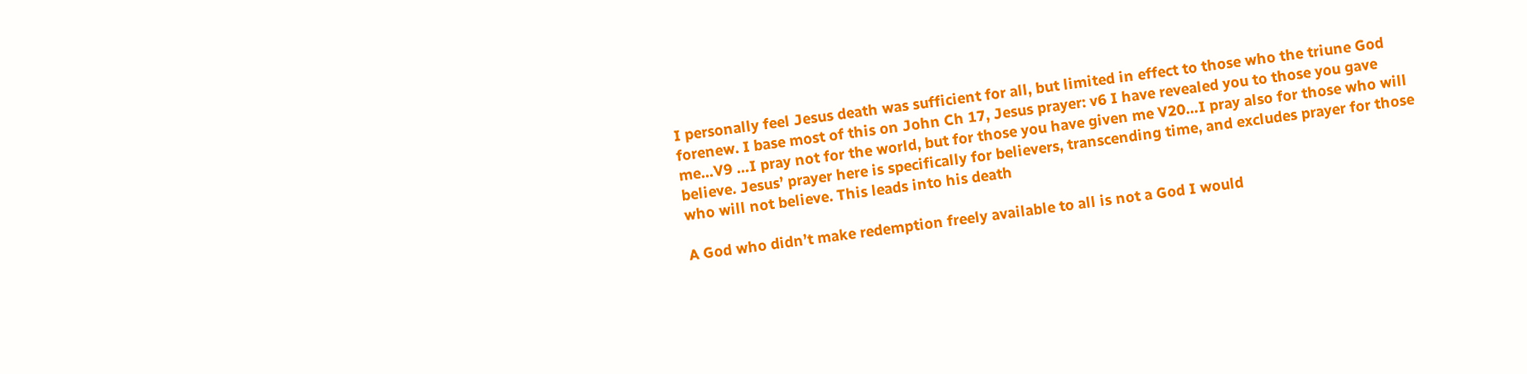I personally feel Jesus death was sufficient for all, but limited in effect to those who the triune God forenew. I base most of this on John Ch 17, Jesus prayer: v6 I have revealed you to those you gave me…V9 …I pray not for the world, but for those you have given me V20…I pray also for those who will believe. Jesus’ prayer here is specifically for believers, transcending time, and excludes prayer for those who will not believe. This leads into his death

A God who didn’t make redemption freely available to all is not a God I would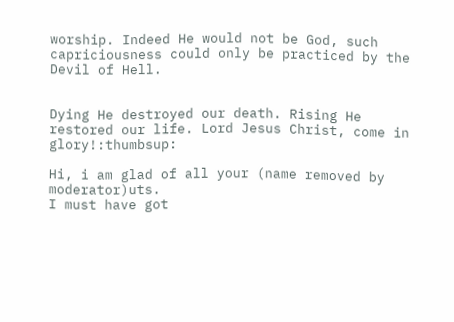worship. Indeed He would not be God, such capriciousness could only be practiced by the Devil of Hell.


Dying He destroyed our death. Rising He restored our life. Lord Jesus Christ, come in glory!:thumbsup:

Hi, i am glad of all your (name removed by moderator)uts.
I must have got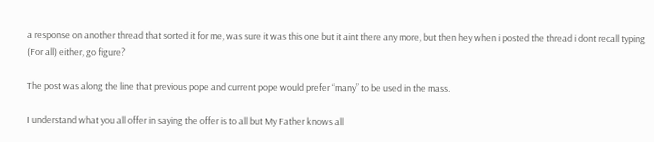a response on another thread that sorted it for me, was sure it was this one but it aint there any more, but then hey when i posted the thread i dont recall typing (For all) either, go figure?

The post was along the line that previous pope and current pope would prefer “many” to be used in the mass.

I understand what you all offer in saying the offer is to all but My Father knows all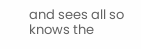and sees all so knows the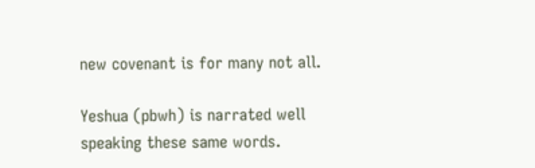new covenant is for many not all.

Yeshua (pbwh) is narrated well speaking these same words.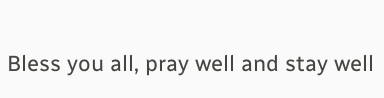Bless you all, pray well and stay well